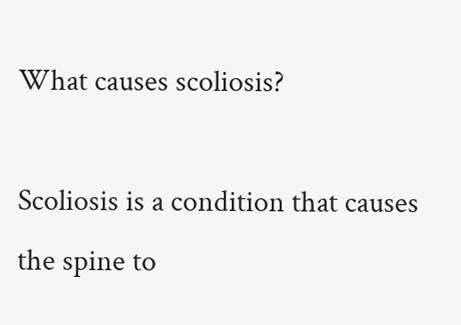What causes scoliosis?

Scoliosis is a condition that causes the spine to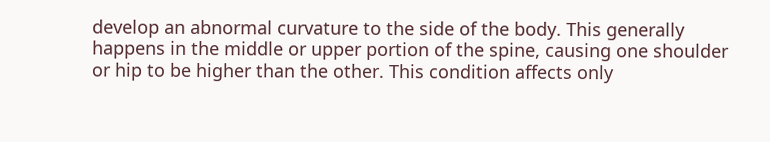develop an abnormal curvature to the side of the body. This generally happens in the middle or upper portion of the spine, causing one shoulder or hip to be higher than the other. This condition affects only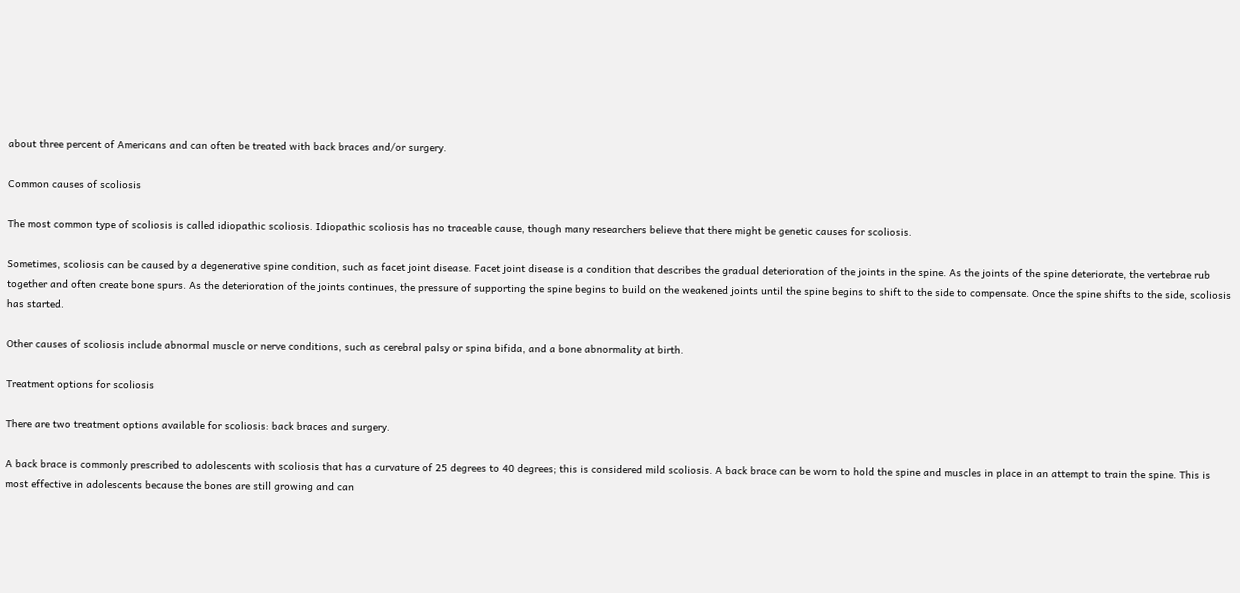about three percent of Americans and can often be treated with back braces and/or surgery.

Common causes of scoliosis

The most common type of scoliosis is called idiopathic scoliosis. Idiopathic scoliosis has no traceable cause, though many researchers believe that there might be genetic causes for scoliosis.

Sometimes, scoliosis can be caused by a degenerative spine condition, such as facet joint disease. Facet joint disease is a condition that describes the gradual deterioration of the joints in the spine. As the joints of the spine deteriorate, the vertebrae rub together and often create bone spurs. As the deterioration of the joints continues, the pressure of supporting the spine begins to build on the weakened joints until the spine begins to shift to the side to compensate. Once the spine shifts to the side, scoliosis has started.

Other causes of scoliosis include abnormal muscle or nerve conditions, such as cerebral palsy or spina bifida, and a bone abnormality at birth.

Treatment options for scoliosis

There are two treatment options available for scoliosis: back braces and surgery.

A back brace is commonly prescribed to adolescents with scoliosis that has a curvature of 25 degrees to 40 degrees; this is considered mild scoliosis. A back brace can be worn to hold the spine and muscles in place in an attempt to train the spine. This is most effective in adolescents because the bones are still growing and can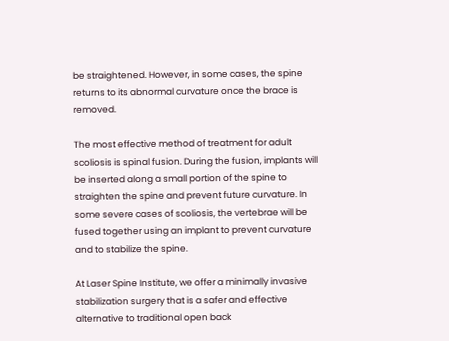be straightened. However, in some cases, the spine returns to its abnormal curvature once the brace is removed.

The most effective method of treatment for adult scoliosis is spinal fusion. During the fusion, implants will be inserted along a small portion of the spine to straighten the spine and prevent future curvature. In some severe cases of scoliosis, the vertebrae will be fused together using an implant to prevent curvature and to stabilize the spine.

At Laser Spine Institute, we offer a minimally invasive stabilization surgery that is a safer and effective alternative to traditional open back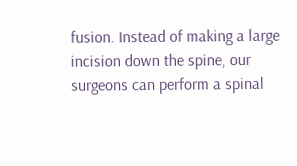fusion. Instead of making a large incision down the spine, our surgeons can perform a spinal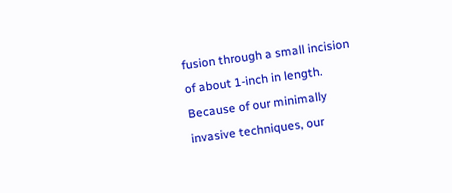fusion through a small incision of about 1-inch in length. Because of our minimally invasive techniques, our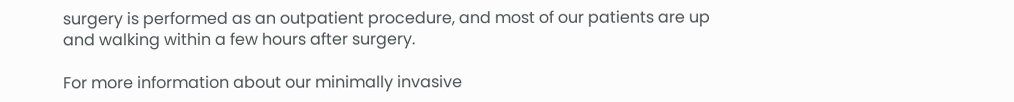surgery is performed as an outpatient procedure, and most of our patients are up and walking within a few hours after surgery.

For more information about our minimally invasive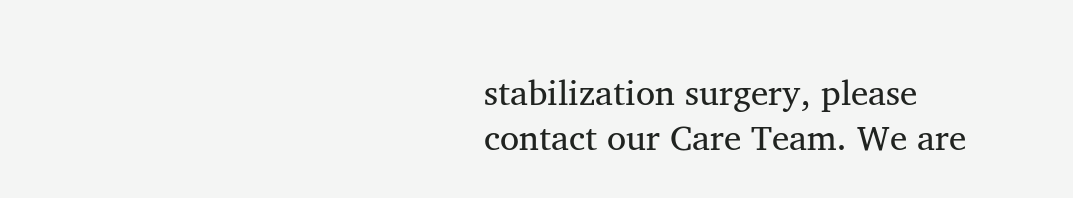stabilization surgery, please contact our Care Team. We are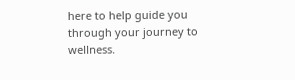here to help guide you through your journey to wellness.